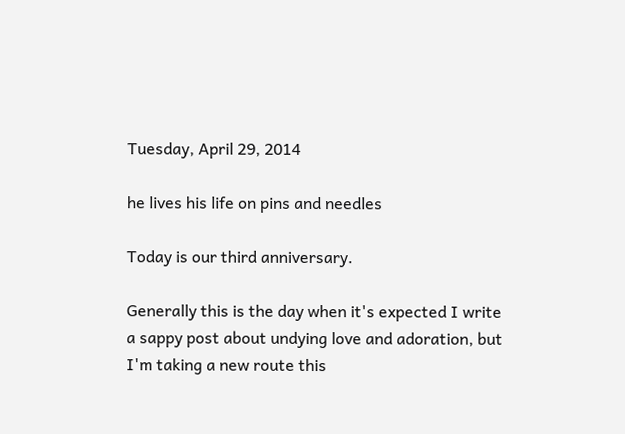Tuesday, April 29, 2014

he lives his life on pins and needles

Today is our third anniversary.

Generally this is the day when it's expected I write a sappy post about undying love and adoration, but I'm taking a new route this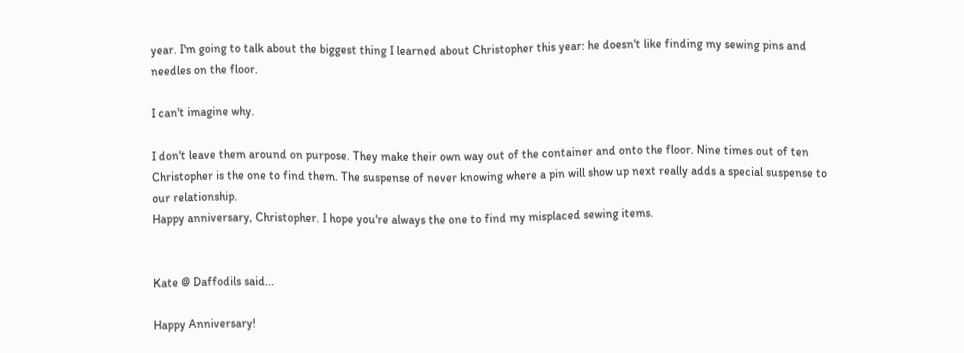year. I'm going to talk about the biggest thing I learned about Christopher this year: he doesn't like finding my sewing pins and needles on the floor.

I can't imagine why.

I don't leave them around on purpose. They make their own way out of the container and onto the floor. Nine times out of ten Christopher is the one to find them. The suspense of never knowing where a pin will show up next really adds a special suspense to our relationship.
Happy anniversary, Christopher. I hope you're always the one to find my misplaced sewing items.


Kate @ Daffodils said...

Happy Anniversary!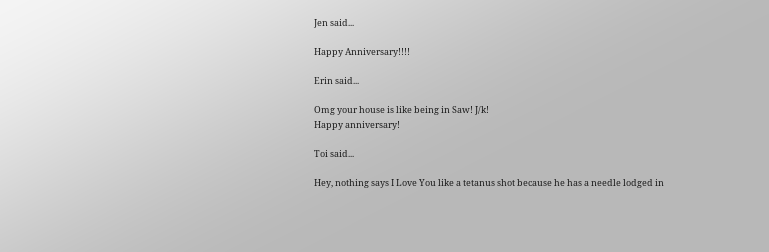Jen said...

Happy Anniversary!!!!

Erin said...

Omg your house is like being in Saw! J/k!
Happy anniversary!

Toi said...

Hey, nothing says I Love You like a tetanus shot because he has a needle lodged in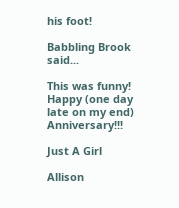his foot!

Babbling Brook said...

This was funny! Happy (one day late on my end) Anniversary!!!

Just A Girl

Allison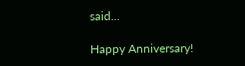said...

Happy Anniversary!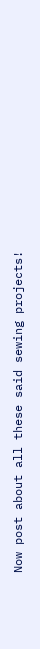Now post about all these said sewing projects!